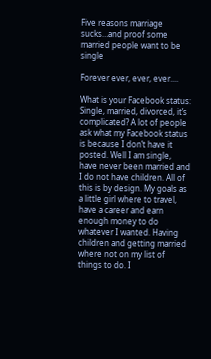Five reasons marriage sucks…and proof some married people want to be single

Forever ever, ever, ever....

What is your Facebook status: Single, married, divorced, it’s complicated? A lot of people ask what my Facebook status is because I don’t have it posted. Well I am single, have never been married and I do not have children. All of this is by design. My goals as a little girl where to travel, have a career and earn enough money to do whatever I wanted. Having children and getting married where not on my list of things to do. I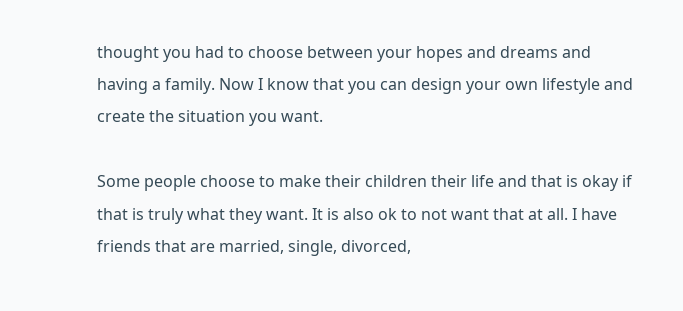thought you had to choose between your hopes and dreams and having a family. Now I know that you can design your own lifestyle and create the situation you want.

Some people choose to make their children their life and that is okay if that is truly what they want. It is also ok to not want that at all. I have friends that are married, single, divorced,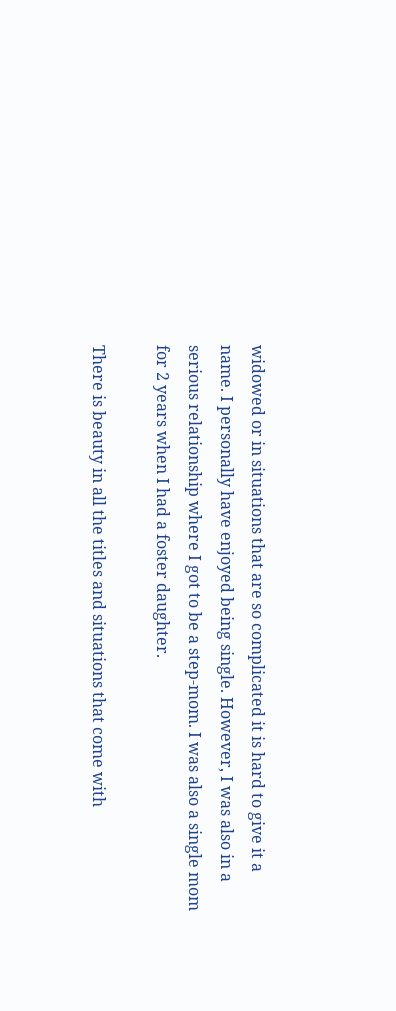widowed or in situations that are so complicated it is hard to give it a name. I personally have enjoyed being single. However, I was also in a serious relationship where I got to be a step-mom. I was also a single mom for 2 years when I had a foster daughter.

There is beauty in all the titles and situations that come with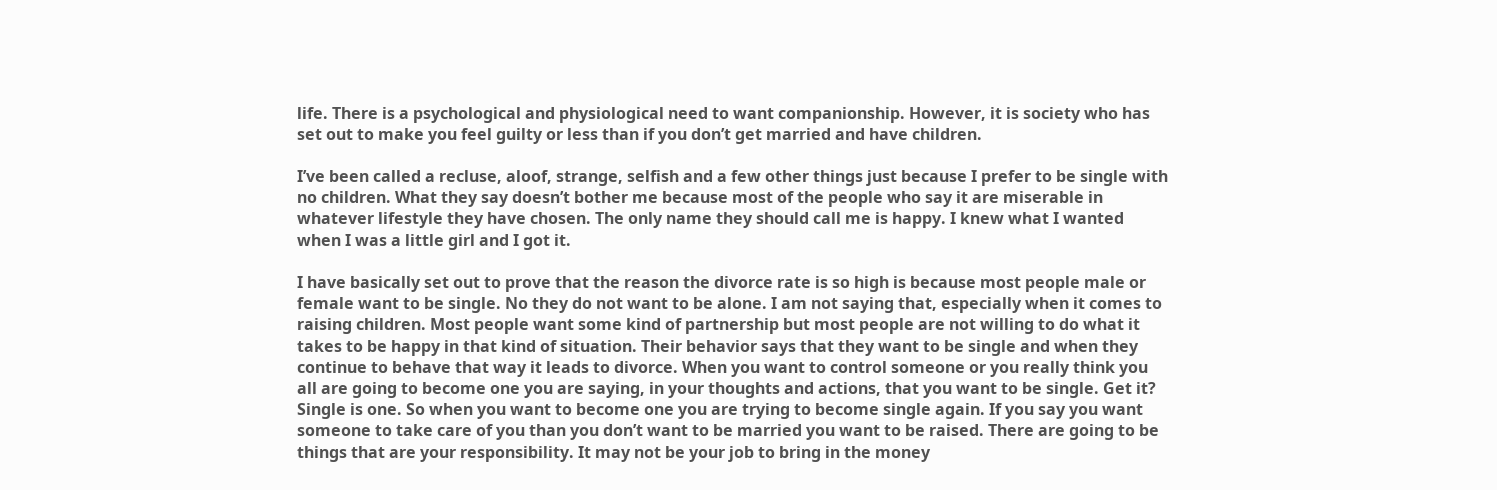life. There is a psychological and physiological need to want companionship. However, it is society who has set out to make you feel guilty or less than if you don’t get married and have children.

I’ve been called a recluse, aloof, strange, selfish and a few other things just because I prefer to be single with no children. What they say doesn’t bother me because most of the people who say it are miserable in whatever lifestyle they have chosen. The only name they should call me is happy. I knew what I wanted when I was a little girl and I got it.

I have basically set out to prove that the reason the divorce rate is so high is because most people male or female want to be single. No they do not want to be alone. I am not saying that, especially when it comes to raising children. Most people want some kind of partnership but most people are not willing to do what it takes to be happy in that kind of situation. Their behavior says that they want to be single and when they continue to behave that way it leads to divorce. When you want to control someone or you really think you all are going to become one you are saying, in your thoughts and actions, that you want to be single. Get it? Single is one. So when you want to become one you are trying to become single again. If you say you want someone to take care of you than you don’t want to be married you want to be raised. There are going to be things that are your responsibility. It may not be your job to bring in the money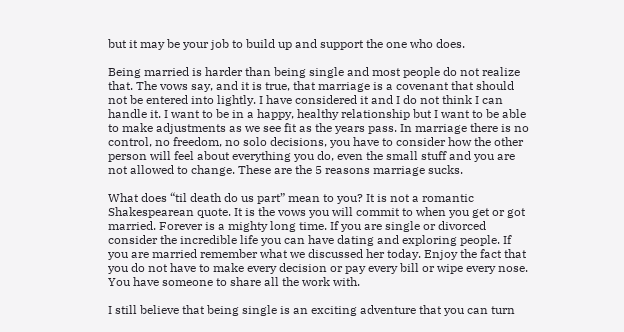but it may be your job to build up and support the one who does.

Being married is harder than being single and most people do not realize that. The vows say, and it is true, that marriage is a covenant that should not be entered into lightly. I have considered it and I do not think I can handle it. I want to be in a happy, healthy relationship but I want to be able to make adjustments as we see fit as the years pass. In marriage there is no control, no freedom, no solo decisions, you have to consider how the other person will feel about everything you do, even the small stuff and you are not allowed to change. These are the 5 reasons marriage sucks.

What does “til death do us part” mean to you? It is not a romantic Shakespearean quote. It is the vows you will commit to when you get or got married. Forever is a mighty long time. If you are single or divorced consider the incredible life you can have dating and exploring people. If you are married remember what we discussed her today. Enjoy the fact that you do not have to make every decision or pay every bill or wipe every nose. You have someone to share all the work with.

I still believe that being single is an exciting adventure that you can turn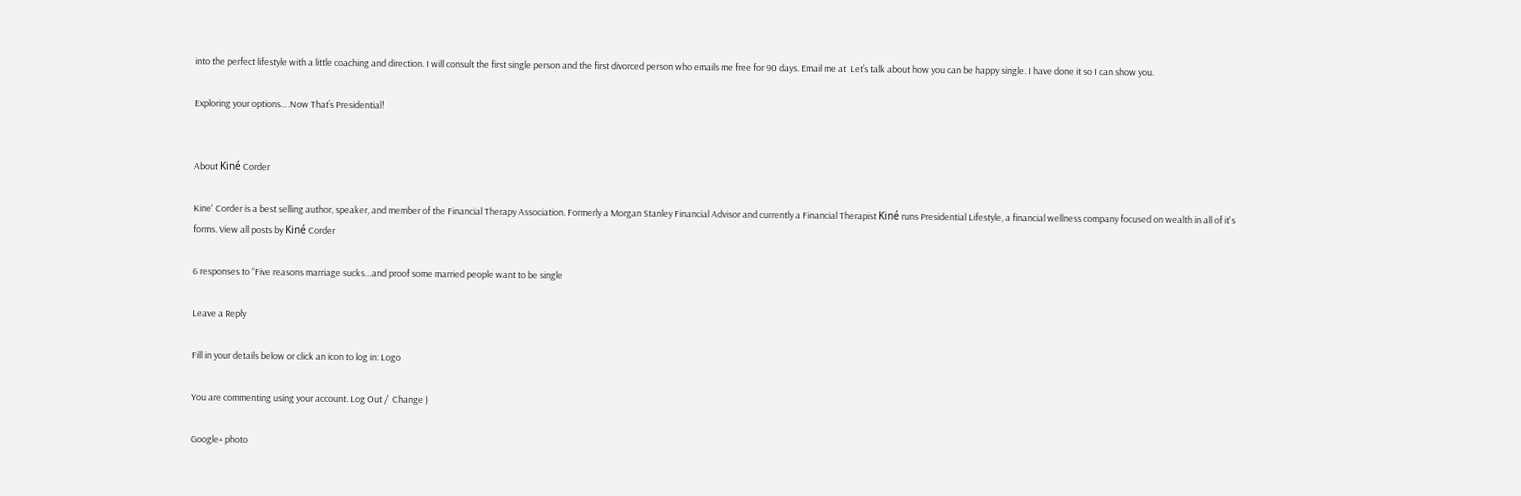into the perfect lifestyle with a little coaching and direction. I will consult the first single person and the first divorced person who emails me free for 90 days. Email me at  Let’s talk about how you can be happy single. I have done it so I can show you.

Exploring your options….Now That’s Presidential!


About Kiné Corder

Kine' Corder is a best selling author, speaker, and member of the Financial Therapy Association. Formerly a Morgan Stanley Financial Advisor and currently a Financial Therapist Kiné runs Presidential Lifestyle, a financial wellness company focused on wealth in all of it's forms. View all posts by Kiné Corder

6 responses to “Five reasons marriage sucks…and proof some married people want to be single

Leave a Reply

Fill in your details below or click an icon to log in: Logo

You are commenting using your account. Log Out /  Change )

Google+ photo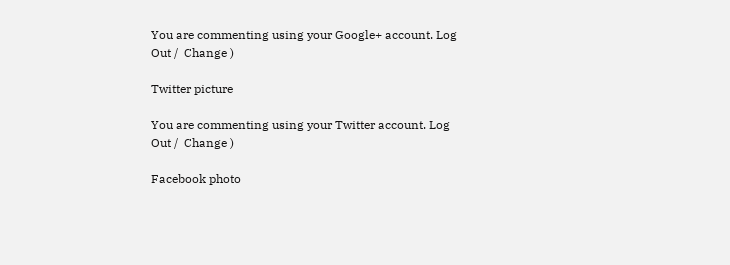You are commenting using your Google+ account. Log Out /  Change )

Twitter picture

You are commenting using your Twitter account. Log Out /  Change )

Facebook photo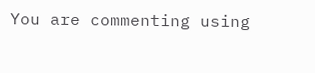You are commenting using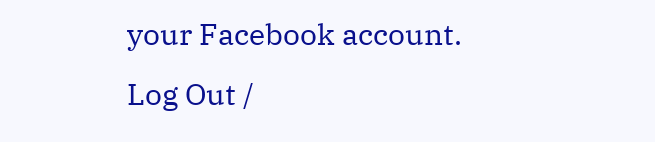your Facebook account. Log Out /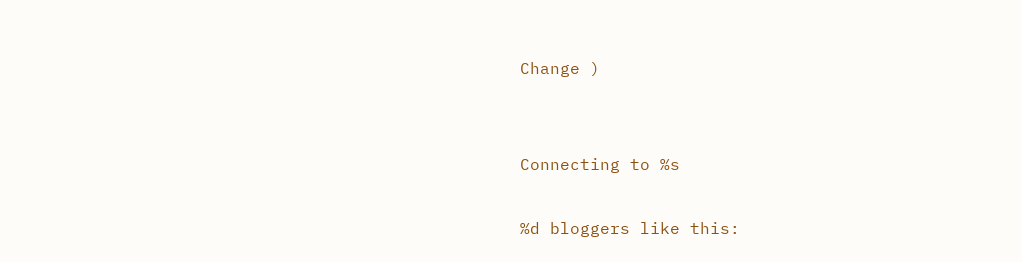Change )


Connecting to %s

%d bloggers like this: